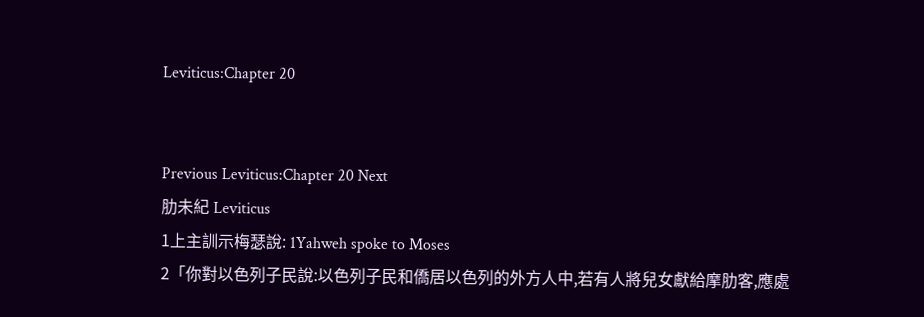Leviticus:Chapter 20


Previous Leviticus:Chapter 20 Next
肋未紀 Leviticus
1上主訓示梅瑟說: 1Yahweh spoke to Moses
2「你對以色列子民說:以色列子民和僑居以色列的外方人中,若有人將兒女獻給摩肋客,應處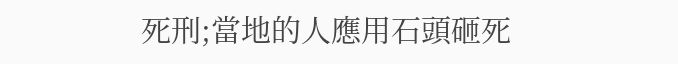死刑;當地的人應用石頭砸死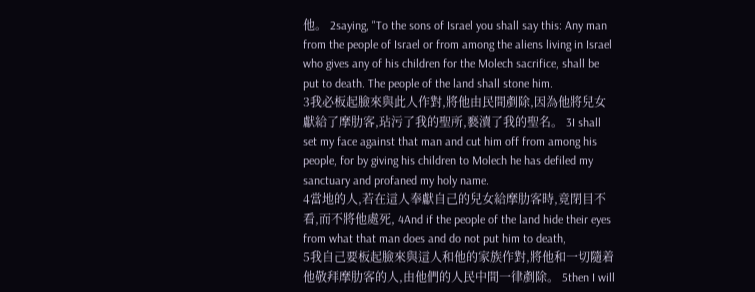他。 2saying, "To the sons of Israel you shall say this: Any man from the people of Israel or from among the aliens living in Israel who gives any of his children for the Molech sacrifice, shall be put to death. The people of the land shall stone him.
3我必板起臉來與此人作對,將他由民間剷除,因為他將兒女獻給了摩肋客,玷污了我的聖所,褻瀆了我的聖名。 3I shall set my face against that man and cut him off from among his people, for by giving his children to Molech he has defiled my sanctuary and profaned my holy name.
4當地的人,若在這人奉獻自己的兒女給摩肋客時,竟閉目不看,而不將他處死, 4And if the people of the land hide their eyes from what that man does and do not put him to death,
5我自己要板起臉來與這人和他的家族作對,將他和一切隨着他敬拜摩肋客的人,由他們的人民中間一律剷除。 5then I will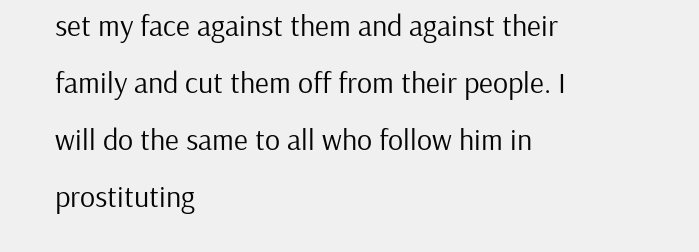set my face against them and against their family and cut them off from their people. I will do the same to all who follow him in prostituting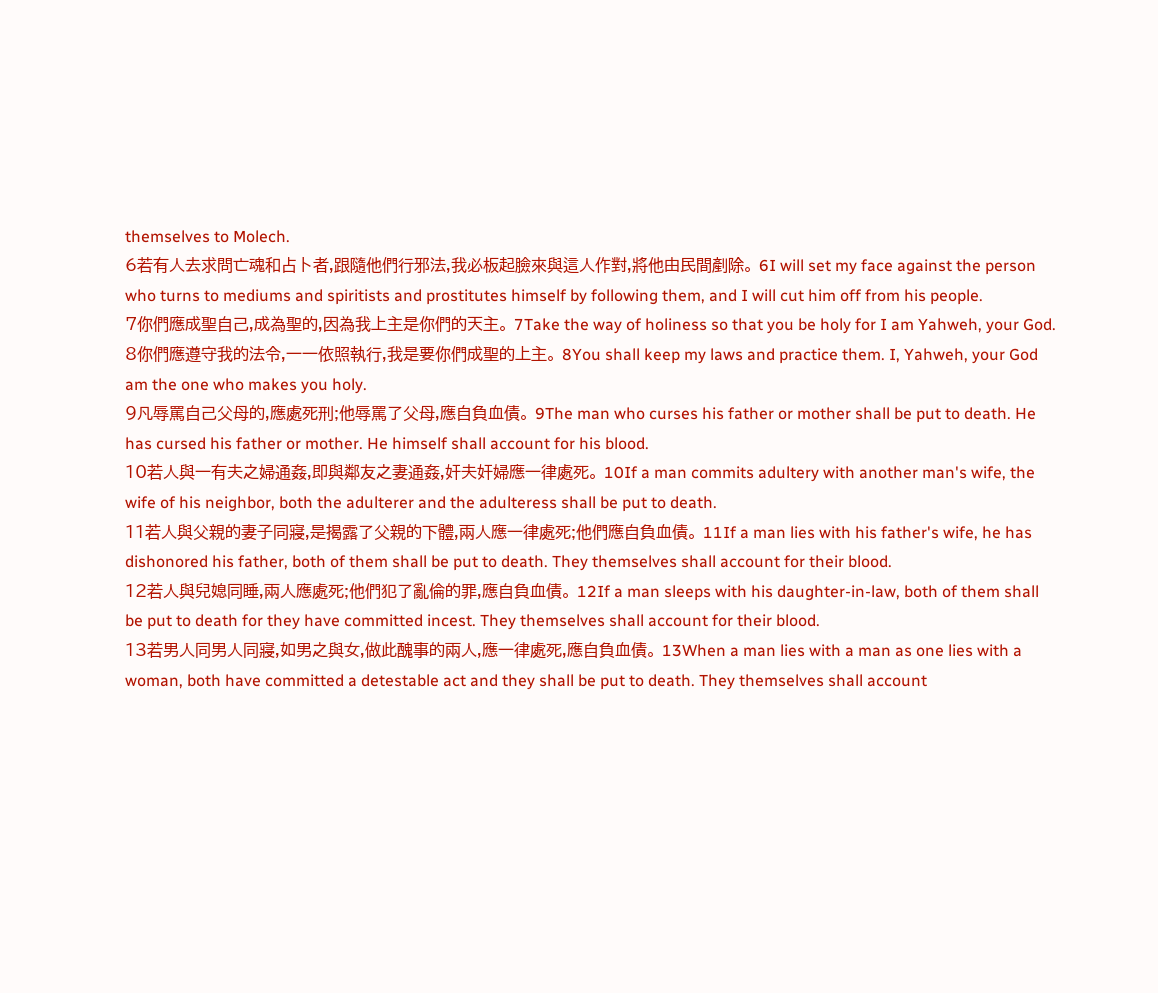themselves to Molech.
6若有人去求問亡魂和占卜者,跟隨他們行邪法,我必板起臉來與這人作對,將他由民間剷除。 6I will set my face against the person who turns to mediums and spiritists and prostitutes himself by following them, and I will cut him off from his people.
7你們應成聖自己,成為聖的,因為我上主是你們的天主。 7Take the way of holiness so that you be holy for I am Yahweh, your God.
8你們應遵守我的法令,一一依照執行,我是要你們成聖的上主。 8You shall keep my laws and practice them. I, Yahweh, your God am the one who makes you holy.
9凡辱罵自己父母的,應處死刑;他辱罵了父母,應自負血債。 9The man who curses his father or mother shall be put to death. He has cursed his father or mother. He himself shall account for his blood.
10若人與一有夫之婦通姦,即與鄰友之妻通姦,奸夫奸婦應一律處死。 10If a man commits adultery with another man's wife, the wife of his neighbor, both the adulterer and the adulteress shall be put to death.
11若人與父親的妻子同寢,是揭露了父親的下體,兩人應一律處死;他們應自負血債。 11If a man lies with his father's wife, he has dishonored his father, both of them shall be put to death. They themselves shall account for their blood.
12若人與兒媳同睡,兩人應處死;他們犯了亂倫的罪,應自負血債。 12If a man sleeps with his daughter-in-law, both of them shall be put to death for they have committed incest. They themselves shall account for their blood.
13若男人同男人同寢,如男之與女,做此醜事的兩人,應一律處死,應自負血債。 13When a man lies with a man as one lies with a woman, both have committed a detestable act and they shall be put to death. They themselves shall account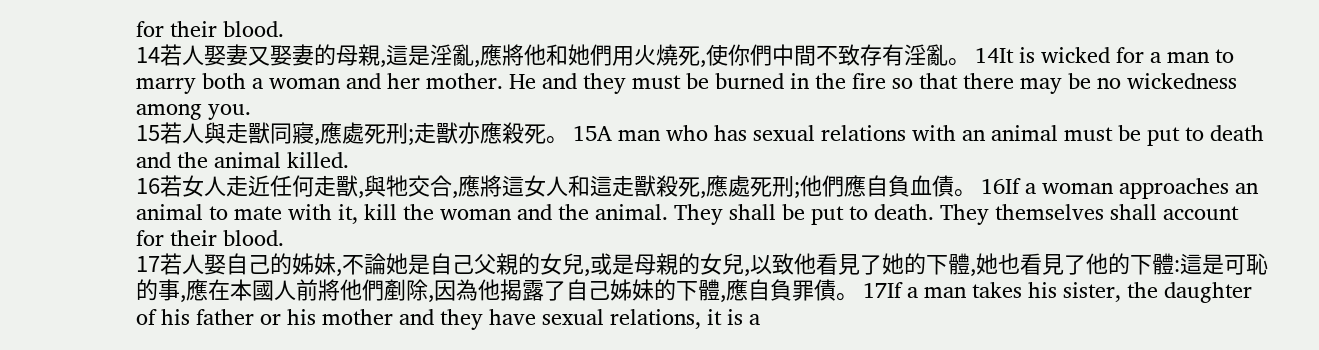for their blood.
14若人娶妻又娶妻的母親,這是淫亂,應將他和她們用火燒死,使你們中間不致存有淫亂。 14It is wicked for a man to marry both a woman and her mother. He and they must be burned in the fire so that there may be no wickedness among you.
15若人與走獸同寢,應處死刑;走獸亦應殺死。 15A man who has sexual relations with an animal must be put to death and the animal killed.
16若女人走近任何走獸,與牠交合,應將這女人和這走獸殺死,應處死刑;他們應自負血債。 16If a woman approaches an animal to mate with it, kill the woman and the animal. They shall be put to death. They themselves shall account for their blood.
17若人娶自己的姊妹,不論她是自己父親的女兒,或是母親的女兒,以致他看見了她的下體,她也看見了他的下體:這是可恥的事,應在本國人前將他們剷除,因為他揭露了自己姊妹的下體,應自負罪債。 17If a man takes his sister, the daughter of his father or his mother and they have sexual relations, it is a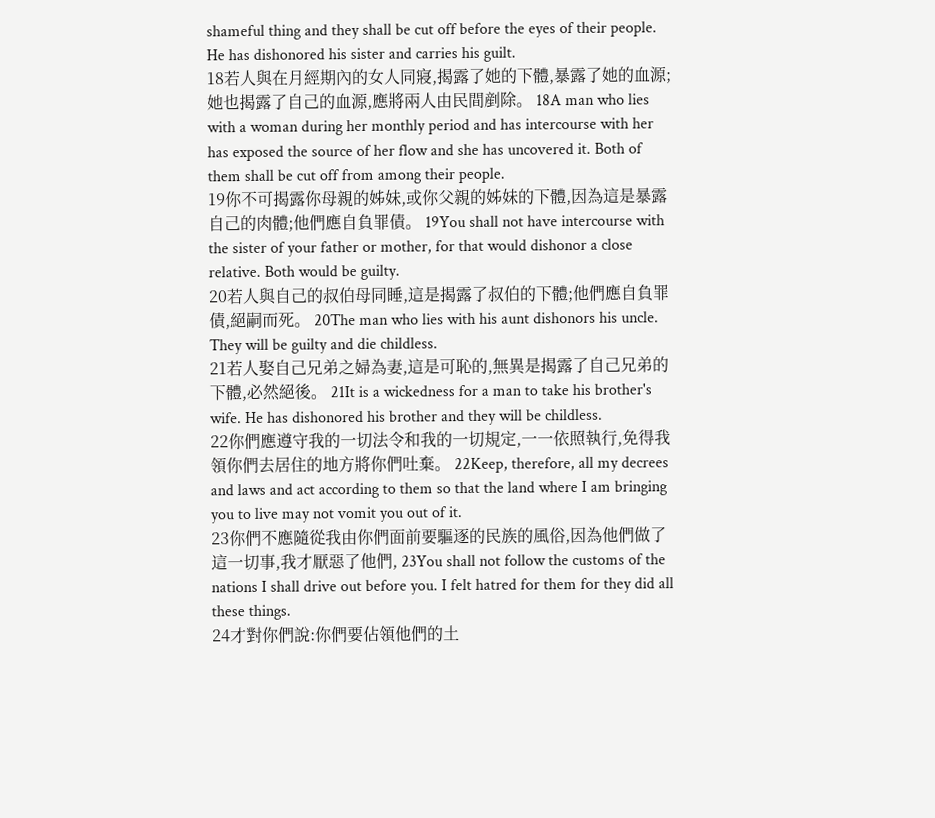shameful thing and they shall be cut off before the eyes of their people. He has dishonored his sister and carries his guilt.
18若人與在月經期內的女人同寢,揭露了她的下體,暴露了她的血源;她也揭露了自己的血源,應將兩人由民間剷除。 18A man who lies with a woman during her monthly period and has intercourse with her has exposed the source of her flow and she has uncovered it. Both of them shall be cut off from among their people.
19你不可揭露你母親的姊妹,或你父親的姊妹的下體,因為這是暴露自己的肉體;他們應自負罪債。 19You shall not have intercourse with the sister of your father or mother, for that would dishonor a close relative. Both would be guilty.
20若人與自己的叔伯母同睡,這是揭露了叔伯的下體;他們應自負罪債,絕嗣而死。 20The man who lies with his aunt dishonors his uncle. They will be guilty and die childless.
21若人娶自己兄弟之婦為妻,這是可恥的,無異是揭露了自己兄弟的下體,必然絕後。 21It is a wickedness for a man to take his brother's wife. He has dishonored his brother and they will be childless.
22你們應遵守我的一切法令和我的一切規定,一一依照執行,免得我領你們去居住的地方將你們吐棄。 22Keep, therefore, all my decrees and laws and act according to them so that the land where I am bringing you to live may not vomit you out of it.
23你們不應隨從我由你們面前要驅逐的民族的風俗,因為他們做了這一切事,我才厭惡了他們, 23You shall not follow the customs of the nations I shall drive out before you. I felt hatred for them for they did all these things.
24才對你們說:你們要佔領他們的土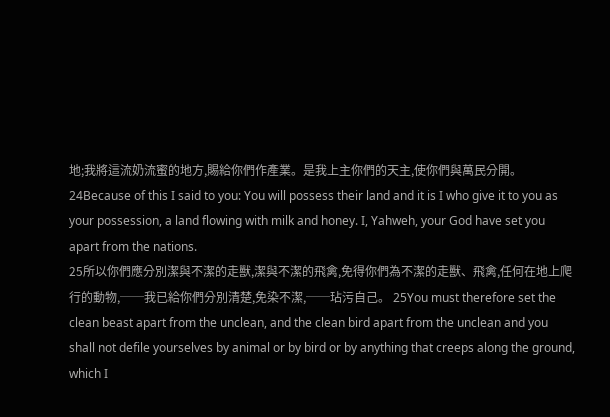地;我將這流奶流蜜的地方,賜給你們作產業。是我上主你們的天主,使你們與萬民分開。 24Because of this I said to you: You will possess their land and it is I who give it to you as your possession, a land flowing with milk and honey. I, Yahweh, your God have set you apart from the nations.
25所以你們應分別潔與不潔的走獸,潔與不潔的飛禽,免得你們為不潔的走獸、飛禽,任何在地上爬行的動物,──我已給你們分別清楚,免染不潔,──玷污自己。 25You must therefore set the clean beast apart from the unclean, and the clean bird apart from the unclean and you shall not defile yourselves by animal or by bird or by anything that creeps along the ground, which I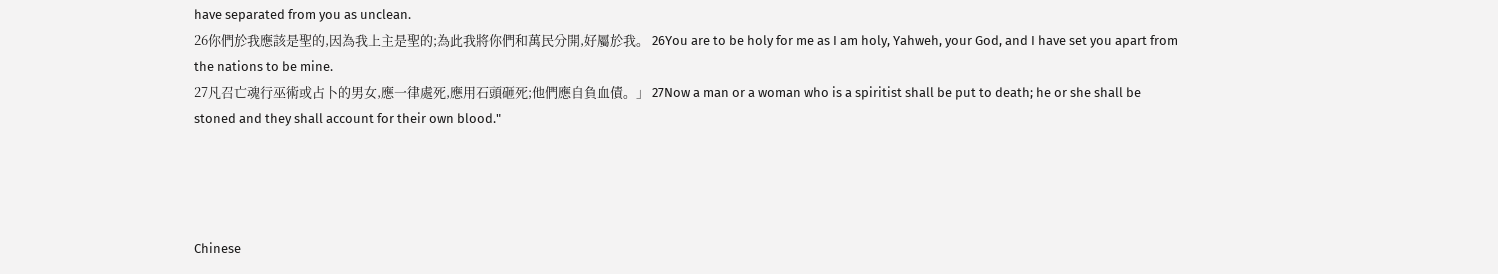have separated from you as unclean.
26你們於我應該是聖的,因為我上主是聖的;為此我將你們和萬民分開,好屬於我。 26You are to be holy for me as I am holy, Yahweh, your God, and I have set you apart from the nations to be mine.
27凡召亡魂行巫術或占卜的男女,應一律處死,應用石頭砸死;他們應自負血債。」 27Now a man or a woman who is a spiritist shall be put to death; he or she shall be stoned and they shall account for their own blood."




Chinese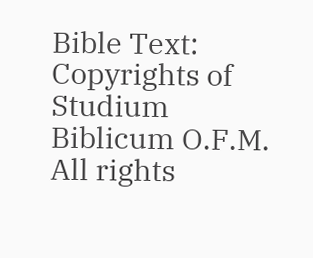Bible Text: Copyrights of Studium Biblicum O.F.M. All rights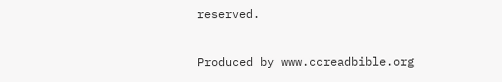reserved.

Produced by www.ccreadbible.org